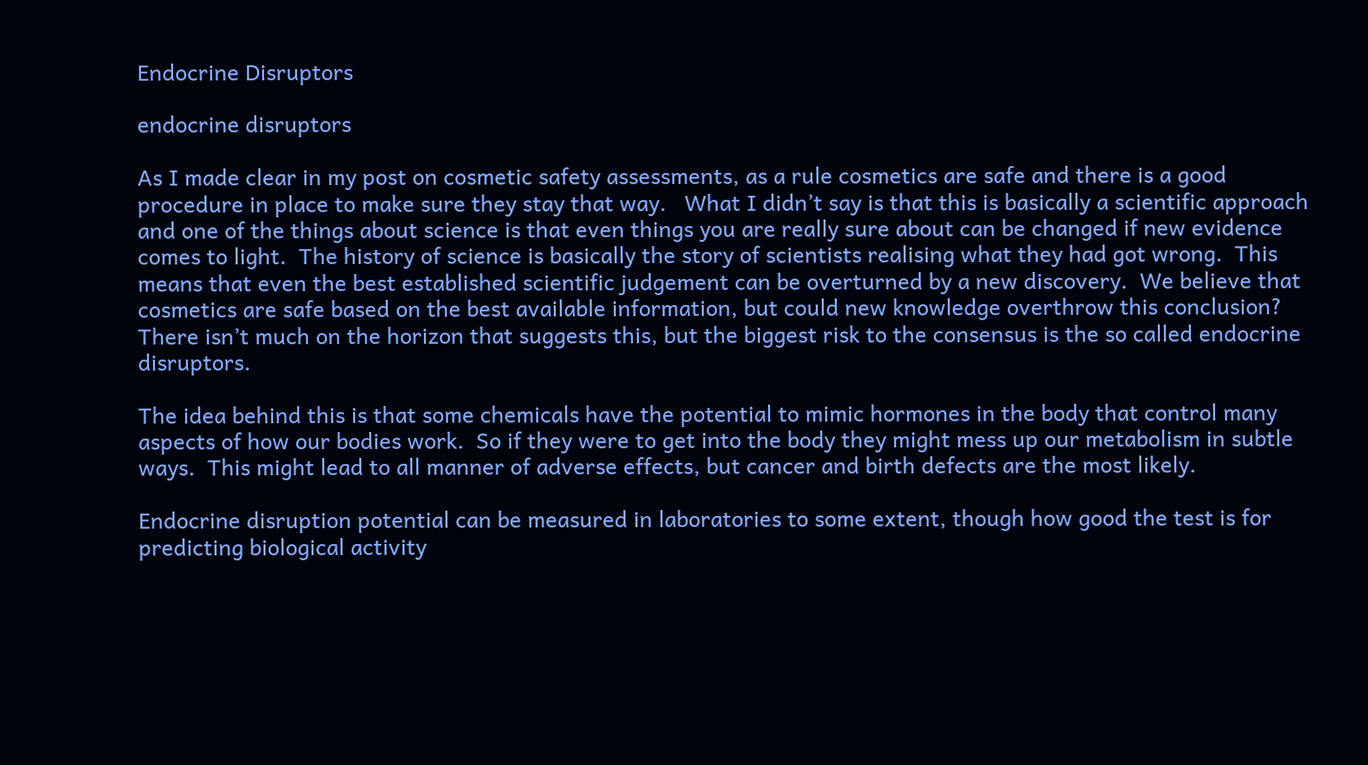Endocrine Disruptors

endocrine disruptors

As I made clear in my post on cosmetic safety assessments, as a rule cosmetics are safe and there is a good procedure in place to make sure they stay that way.   What I didn’t say is that this is basically a scientific approach and one of the things about science is that even things you are really sure about can be changed if new evidence comes to light.  The history of science is basically the story of scientists realising what they had got wrong.  This means that even the best established scientific judgement can be overturned by a new discovery.  We believe that cosmetics are safe based on the best available information, but could new knowledge overthrow this conclusion?   There isn’t much on the horizon that suggests this, but the biggest risk to the consensus is the so called endocrine disruptors.

The idea behind this is that some chemicals have the potential to mimic hormones in the body that control many aspects of how our bodies work.  So if they were to get into the body they might mess up our metabolism in subtle ways.  This might lead to all manner of adverse effects, but cancer and birth defects are the most likely.

Endocrine disruption potential can be measured in laboratories to some extent, though how good the test is for predicting biological activity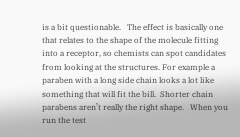is a bit questionable.   The effect is basically one that relates to the shape of the molecule fitting into a receptor, so chemists can spot candidates from looking at the structures. For example a paraben with a long side chain looks a lot like something that will fit the bill.  Shorter chain parabens aren’t really the right shape.   When you run the test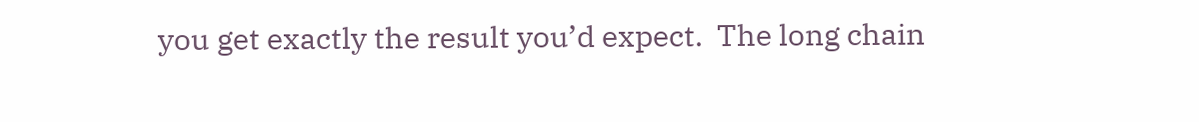you get exactly the result you’d expect.  The long chain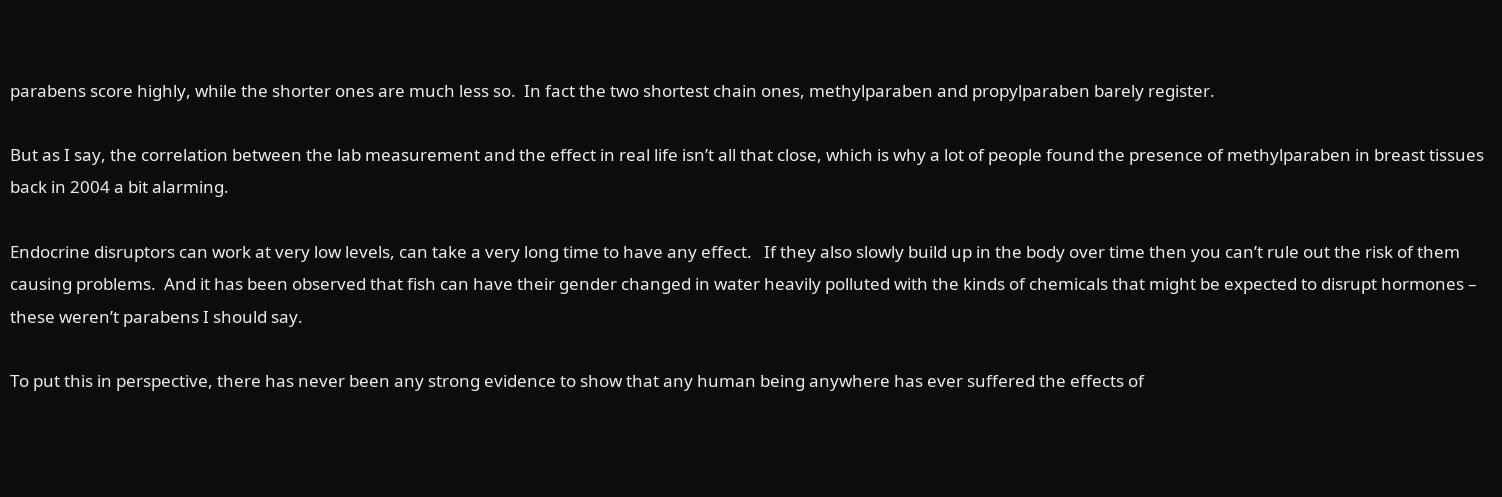parabens score highly, while the shorter ones are much less so.  In fact the two shortest chain ones, methylparaben and propylparaben barely register.

But as I say, the correlation between the lab measurement and the effect in real life isn’t all that close, which is why a lot of people found the presence of methylparaben in breast tissues back in 2004 a bit alarming.

Endocrine disruptors can work at very low levels, can take a very long time to have any effect.   If they also slowly build up in the body over time then you can’t rule out the risk of them causing problems.  And it has been observed that fish can have their gender changed in water heavily polluted with the kinds of chemicals that might be expected to disrupt hormones – these weren’t parabens I should say.

To put this in perspective, there has never been any strong evidence to show that any human being anywhere has ever suffered the effects of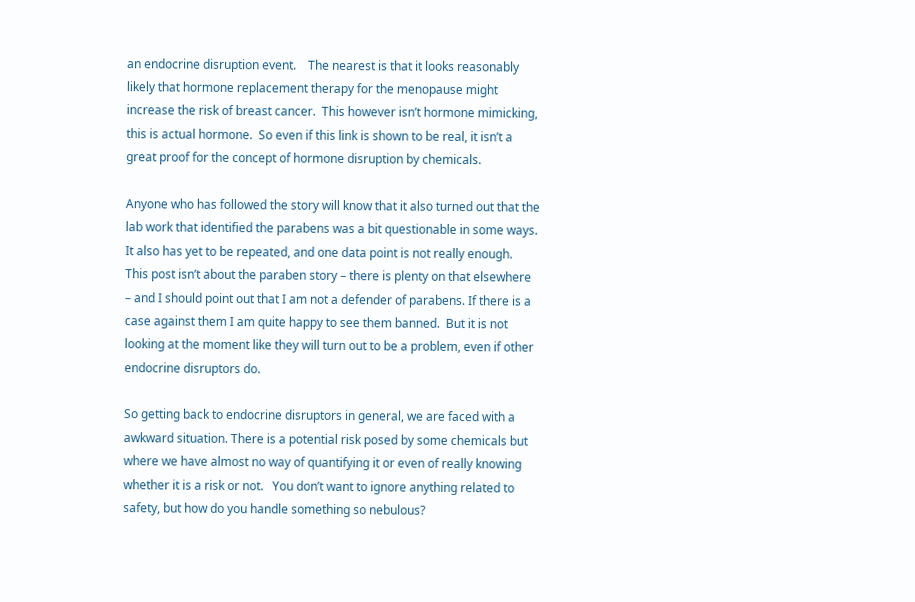an endocrine disruption event.    The nearest is that it looks reasonably likely that hormone replacement therapy for the menopause might increase the risk of breast cancer.  This however isn’t hormone mimicking, this is actual hormone.  So even if this link is shown to be real, it isn’t a great proof for the concept of hormone disruption by chemicals.

Anyone who has followed the story will know that it also turned out that the lab work that identified the parabens was a bit questionable in some ways.  It also has yet to be repeated, and one data point is not really enough.  This post isn’t about the paraben story – there is plenty on that elsewhere – and I should point out that I am not a defender of parabens. If there is a case against them I am quite happy to see them banned.  But it is not looking at the moment like they will turn out to be a problem, even if other endocrine disruptors do.

So getting back to endocrine disruptors in general, we are faced with a awkward situation. There is a potential risk posed by some chemicals but where we have almost no way of quantifying it or even of really knowing whether it is a risk or not.   You don’t want to ignore anything related to safety, but how do you handle something so nebulous?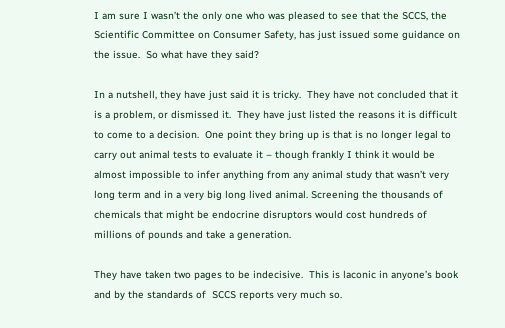I am sure I wasn’t the only one who was pleased to see that the SCCS, the Scientific Committee on Consumer Safety, has just issued some guidance on the issue.  So what have they said?

In a nutshell, they have just said it is tricky.  They have not concluded that it is a problem, or dismissed it.  They have just listed the reasons it is difficult to come to a decision.  One point they bring up is that is no longer legal to carry out animal tests to evaluate it – though frankly I think it would be almost impossible to infer anything from any animal study that wasn’t very long term and in a very big long lived animal. Screening the thousands of chemicals that might be endocrine disruptors would cost hundreds of millions of pounds and take a generation.

They have taken two pages to be indecisive.  This is laconic in anyone’s book and by the standards of  SCCS reports very much so.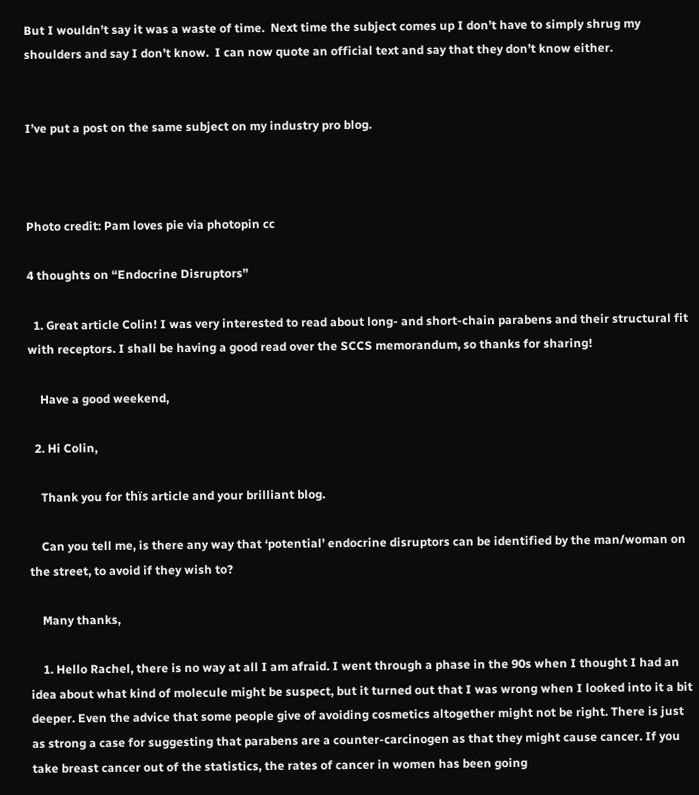But I wouldn’t say it was a waste of time.  Next time the subject comes up I don’t have to simply shrug my shoulders and say I don’t know.  I can now quote an official text and say that they don’t know either.


I’ve put a post on the same subject on my industry pro blog.



Photo credit: Pam loves pie via photopin cc

4 thoughts on “Endocrine Disruptors”

  1. Great article Colin! I was very interested to read about long- and short-chain parabens and their structural fit with receptors. I shall be having a good read over the SCCS memorandum, so thanks for sharing!

    Have a good weekend,

  2. Hi Colin,

    Thank you for thïs article and your brilliant blog.

    Can you tell me, is there any way that ‘potential’ endocrine disruptors can be identified by the man/woman on the street, to avoid if they wish to?

    Many thanks,

    1. Hello Rachel, there is no way at all I am afraid. I went through a phase in the 90s when I thought I had an idea about what kind of molecule might be suspect, but it turned out that I was wrong when I looked into it a bit deeper. Even the advice that some people give of avoiding cosmetics altogether might not be right. There is just as strong a case for suggesting that parabens are a counter-carcinogen as that they might cause cancer. If you take breast cancer out of the statistics, the rates of cancer in women has been going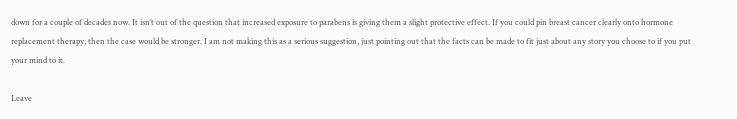down for a couple of decades now. It isn’t out of the question that increased exposure to parabens is giving them a slight protective effect. If you could pin breast cancer clearly onto hormone replacement therapy, then the case would be stronger. I am not making this as a serious suggestion, just pointing out that the facts can be made to fit just about any story you choose to if you put your mind to it.

Leave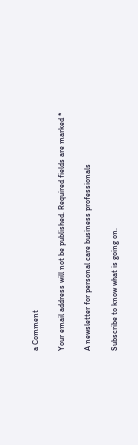a Comment

Your email address will not be published. Required fields are marked *

A newsletter for personal care business professionals

Subscribe to know what is going on.